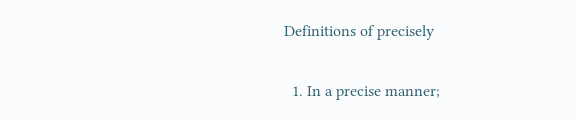Definitions of precisely

  1. In a precise manner;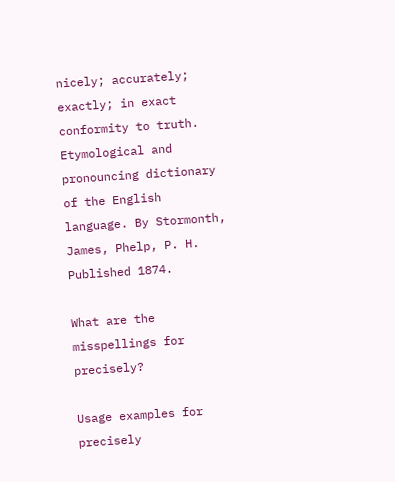nicely; accurately; exactly; in exact conformity to truth. Etymological and pronouncing dictionary of the English language. By Stormonth, James, Phelp, P. H. Published 1874.

What are the misspellings for precisely?

Usage examples for precisely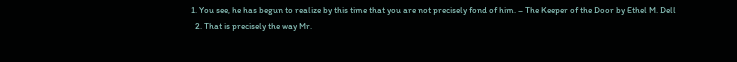1. You see, he has begun to realize by this time that you are not precisely fond of him. – The Keeper of the Door by Ethel M. Dell
  2. That is precisely the way Mr.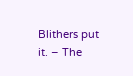Blithers put it. – The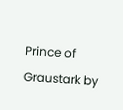Prince of Graustark by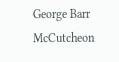George Barr McCutcheon